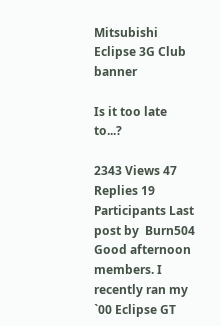Mitsubishi Eclipse 3G Club banner

Is it too late to...?

2343 Views 47 Replies 19 Participants Last post by  Burn504
Good afternoon members. I recently ran my `00 Eclipse GT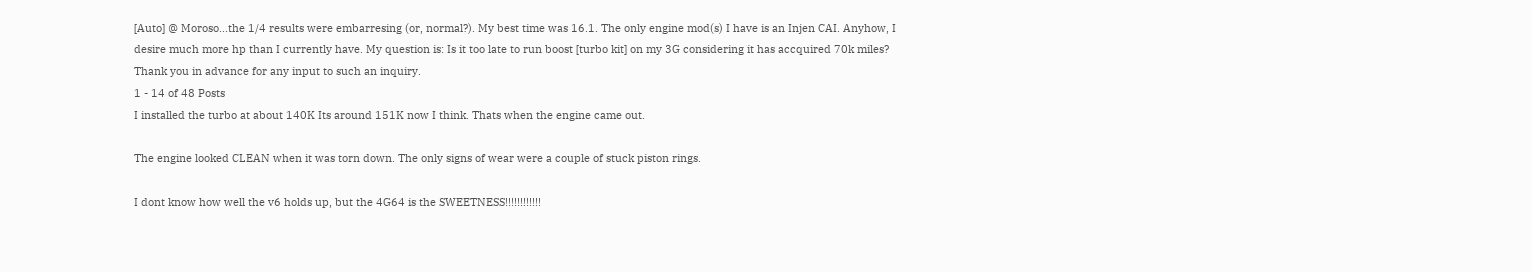[Auto] @ Moroso...the 1/4 results were embarresing (or, normal?). My best time was 16.1. The only engine mod(s) I have is an Injen CAI. Anyhow, I desire much more hp than I currently have. My question is: Is it too late to run boost [turbo kit] on my 3G considering it has accquired 70k miles? Thank you in advance for any input to such an inquiry.
1 - 14 of 48 Posts
I installed the turbo at about 140K Its around 151K now I think. Thats when the engine came out.

The engine looked CLEAN when it was torn down. The only signs of wear were a couple of stuck piston rings.

I dont know how well the v6 holds up, but the 4G64 is the SWEETNESS!!!!!!!!!!!!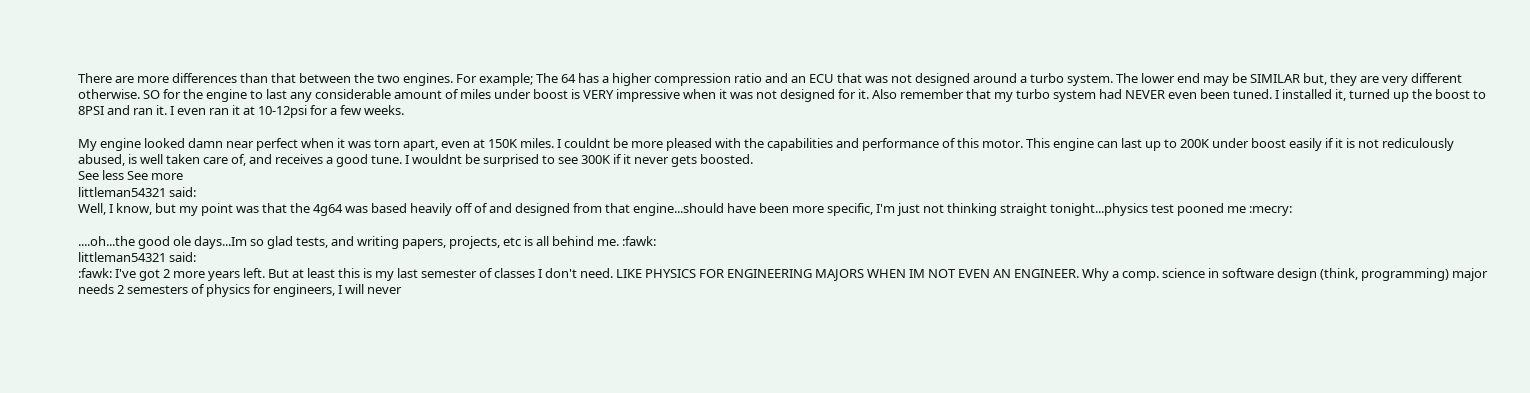There are more differences than that between the two engines. For example; The 64 has a higher compression ratio and an ECU that was not designed around a turbo system. The lower end may be SIMILAR but, they are very different otherwise. SO for the engine to last any considerable amount of miles under boost is VERY impressive when it was not designed for it. Also remember that my turbo system had NEVER even been tuned. I installed it, turned up the boost to 8PSI and ran it. I even ran it at 10-12psi for a few weeks.

My engine looked damn near perfect when it was torn apart, even at 150K miles. I couldnt be more pleased with the capabilities and performance of this motor. This engine can last up to 200K under boost easily if it is not rediculously abused, is well taken care of, and receives a good tune. I wouldnt be surprised to see 300K if it never gets boosted.
See less See more
littleman54321 said:
Well, I know, but my point was that the 4g64 was based heavily off of and designed from that engine...should have been more specific, I'm just not thinking straight tonight...physics test pooned me :mecry:

....oh...the good ole days...Im so glad tests, and writing papers, projects, etc is all behind me. :fawk:
littleman54321 said:
:fawk: I've got 2 more years left. But at least this is my last semester of classes I don't need. LIKE PHYSICS FOR ENGINEERING MAJORS WHEN IM NOT EVEN AN ENGINEER. Why a comp. science in software design (think, programming) major needs 2 semesters of physics for engineers, I will never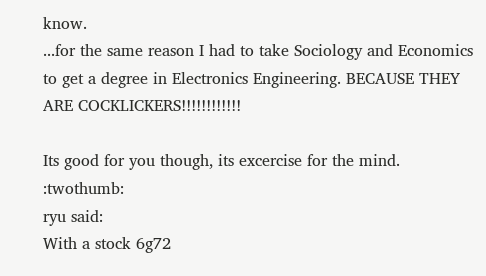know.
...for the same reason I had to take Sociology and Economics to get a degree in Electronics Engineering. BECAUSE THEY ARE COCKLICKERS!!!!!!!!!!!!

Its good for you though, its excercise for the mind. :twothumb:
ryu said:
With a stock 6g72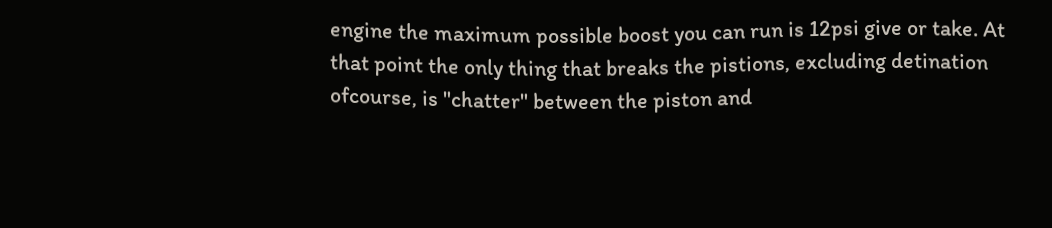engine the maximum possible boost you can run is 12psi give or take. At that point the only thing that breaks the pistions, excluding detination ofcourse, is "chatter" between the piston and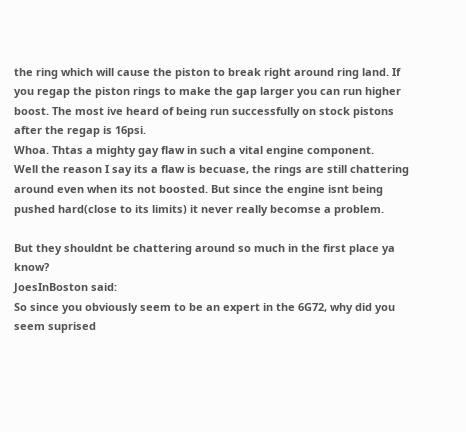the ring which will cause the piston to break right around ring land. If you regap the piston rings to make the gap larger you can run higher boost. The most ive heard of being run successfully on stock pistons after the regap is 16psi.
Whoa. Thtas a mighty gay flaw in such a vital engine component.
Well the reason I say its a flaw is becuase, the rings are still chattering around even when its not boosted. But since the engine isnt being pushed hard(close to its limits) it never really becomse a problem.

But they shouldnt be chattering around so much in the first place ya know?
JoesInBoston said:
So since you obviously seem to be an expert in the 6G72, why did you seem suprised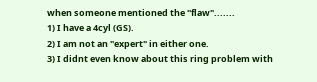when someone mentioned the "flaw".......
1) I have a 4cyl (GS).
2) I am not an "expert" in either one.
3) I didnt even know about this ring problem with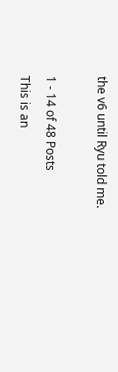the v6 until Ryu told me.

1 - 14 of 48 Posts
This is an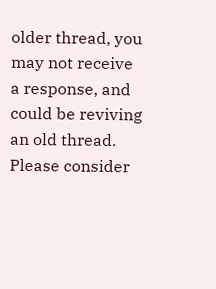older thread, you may not receive a response, and could be reviving an old thread. Please consider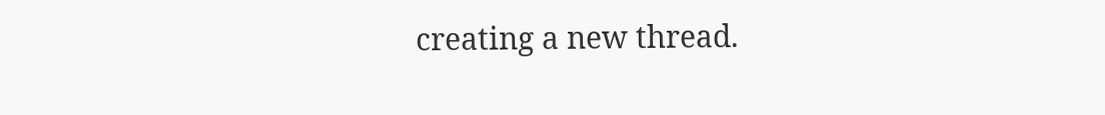creating a new thread.